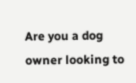Are you a dog owner looking to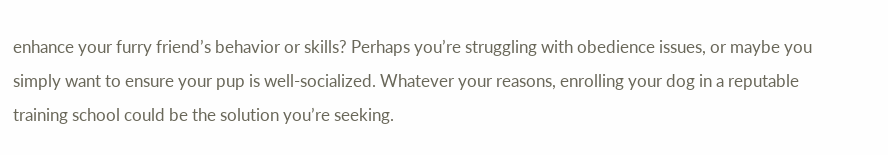enhance your furry friend’s behavior or skills? Perhaps you’re struggling with obedience issues, or maybe you simply want to ensure your pup is well-socialized. Whatever your reasons, enrolling your dog in a reputable training school could be the solution you’re seeking.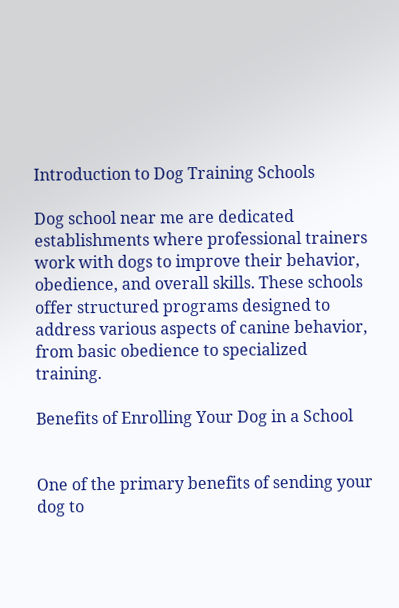Introduction to Dog Training Schools

Dog school near me are dedicated establishments where professional trainers work with dogs to improve their behavior, obedience, and overall skills. These schools offer structured programs designed to address various aspects of canine behavior, from basic obedience to specialized training.

Benefits of Enrolling Your Dog in a School


One of the primary benefits of sending your dog to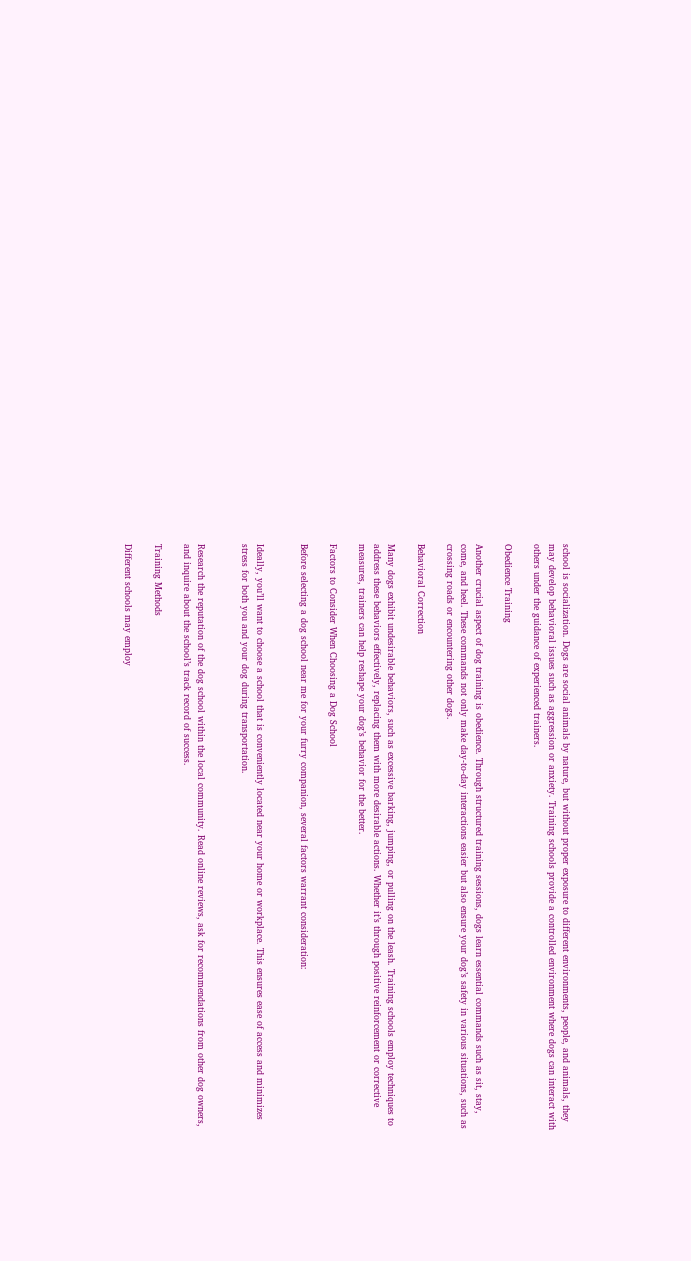school is socialization. Dogs are social animals by nature, but without proper exposure to different environments, people, and animals, they may develop behavioral issues such as aggression or anxiety. Training schools provide a controlled environment where dogs can interact with others under the guidance of experienced trainers.

Obedience Training

Another crucial aspect of dog training is obedience. Through structured training sessions, dogs learn essential commands such as sit, stay, come, and heel. These commands not only make day-to-day interactions easier but also ensure your dog’s safety in various situations, such as crossing roads or encountering other dogs.

Behavioral Correction

Many dogs exhibit undesirable behaviors, such as excessive barking, jumping, or pulling on the leash. Training schools employ techniques to address these behaviors effectively, replacing them with more desirable actions. Whether it’s through positive reinforcement or corrective measures, trainers can help reshape your dog’s behavior for the better.

Factors to Consider When Choosing a Dog School

Before selecting a dog school near me for your furry companion, several factors warrant consideration:


Ideally, you’ll want to choose a school that is conveniently located near your home or workplace. This ensures ease of access and minimizes stress for both you and your dog during transportation.


Research the reputation of the dog school within the local community. Read online reviews, ask for recommendations from other dog owners, and inquire about the school’s track record of success.

Training Methods

Different schools may employ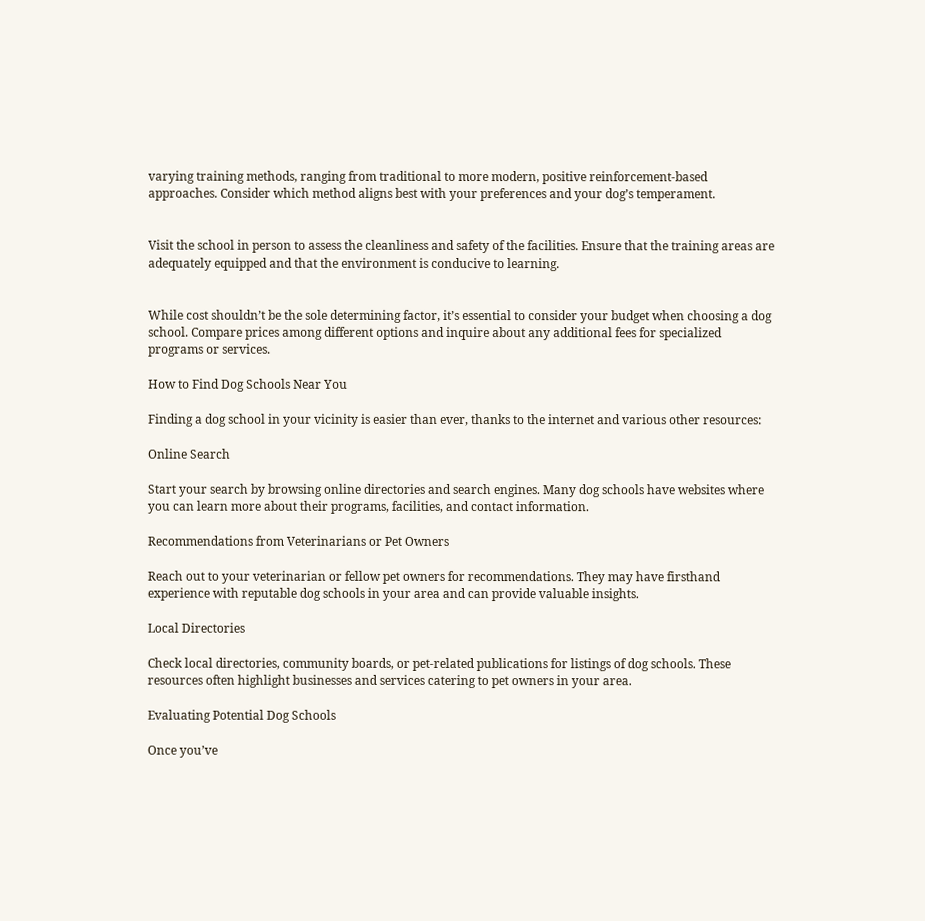varying training methods, ranging from traditional to more modern, positive reinforcement-based approaches. Consider which method aligns best with your preferences and your dog’s temperament.


Visit the school in person to assess the cleanliness and safety of the facilities. Ensure that the training areas are adequately equipped and that the environment is conducive to learning.


While cost shouldn’t be the sole determining factor, it’s essential to consider your budget when choosing a dog school. Compare prices among different options and inquire about any additional fees for specialized programs or services.

How to Find Dog Schools Near You

Finding a dog school in your vicinity is easier than ever, thanks to the internet and various other resources:

Online Search

Start your search by browsing online directories and search engines. Many dog schools have websites where you can learn more about their programs, facilities, and contact information.

Recommendations from Veterinarians or Pet Owners

Reach out to your veterinarian or fellow pet owners for recommendations. They may have firsthand experience with reputable dog schools in your area and can provide valuable insights.

Local Directories

Check local directories, community boards, or pet-related publications for listings of dog schools. These resources often highlight businesses and services catering to pet owners in your area.

Evaluating Potential Dog Schools

Once you’ve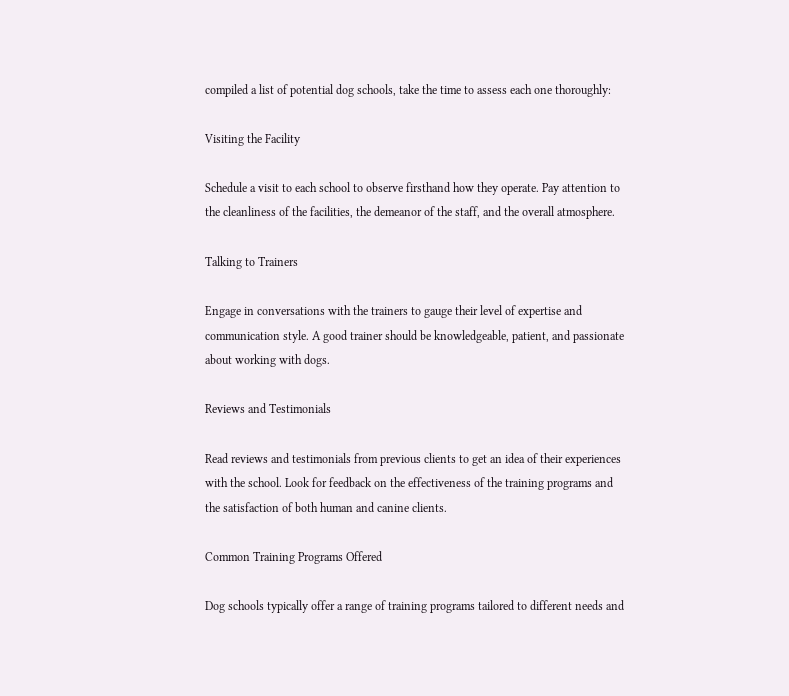compiled a list of potential dog schools, take the time to assess each one thoroughly:

Visiting the Facility

Schedule a visit to each school to observe firsthand how they operate. Pay attention to the cleanliness of the facilities, the demeanor of the staff, and the overall atmosphere.

Talking to Trainers

Engage in conversations with the trainers to gauge their level of expertise and communication style. A good trainer should be knowledgeable, patient, and passionate about working with dogs.

Reviews and Testimonials

Read reviews and testimonials from previous clients to get an idea of their experiences with the school. Look for feedback on the effectiveness of the training programs and the satisfaction of both human and canine clients.

Common Training Programs Offered

Dog schools typically offer a range of training programs tailored to different needs and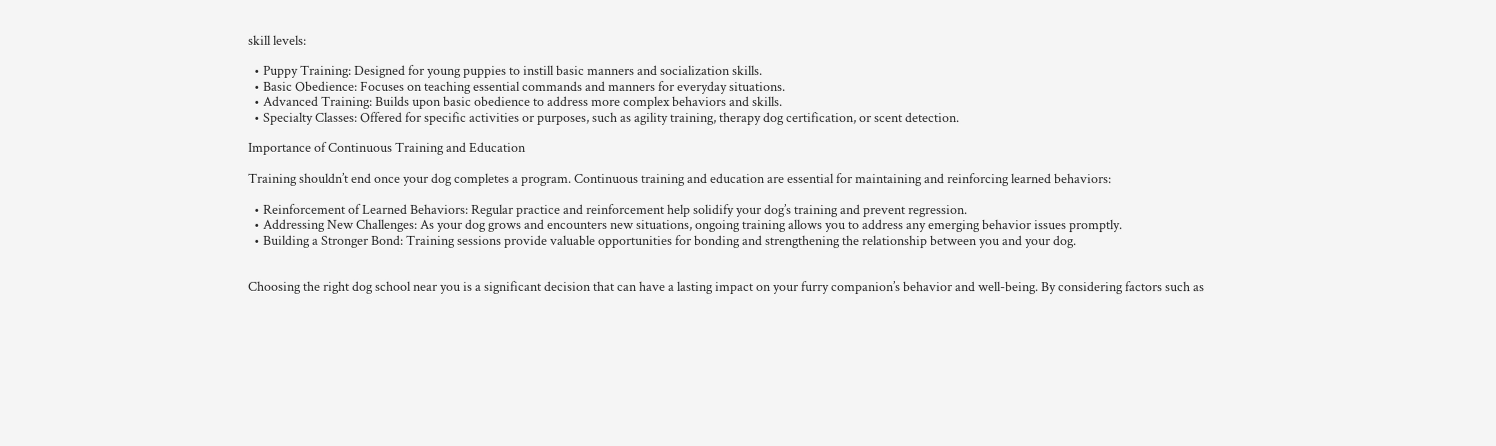skill levels:

  • Puppy Training: Designed for young puppies to instill basic manners and socialization skills.
  • Basic Obedience: Focuses on teaching essential commands and manners for everyday situations.
  • Advanced Training: Builds upon basic obedience to address more complex behaviors and skills.
  • Specialty Classes: Offered for specific activities or purposes, such as agility training, therapy dog certification, or scent detection.

Importance of Continuous Training and Education

Training shouldn’t end once your dog completes a program. Continuous training and education are essential for maintaining and reinforcing learned behaviors:

  • Reinforcement of Learned Behaviors: Regular practice and reinforcement help solidify your dog’s training and prevent regression.
  • Addressing New Challenges: As your dog grows and encounters new situations, ongoing training allows you to address any emerging behavior issues promptly.
  • Building a Stronger Bond: Training sessions provide valuable opportunities for bonding and strengthening the relationship between you and your dog.


Choosing the right dog school near you is a significant decision that can have a lasting impact on your furry companion’s behavior and well-being. By considering factors such as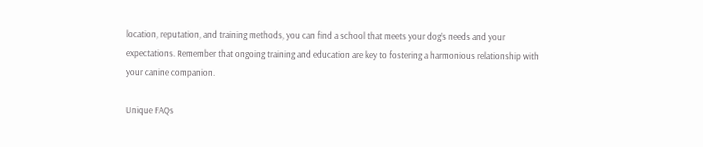location, reputation, and training methods, you can find a school that meets your dog’s needs and your expectations. Remember that ongoing training and education are key to fostering a harmonious relationship with your canine companion.

Unique FAQs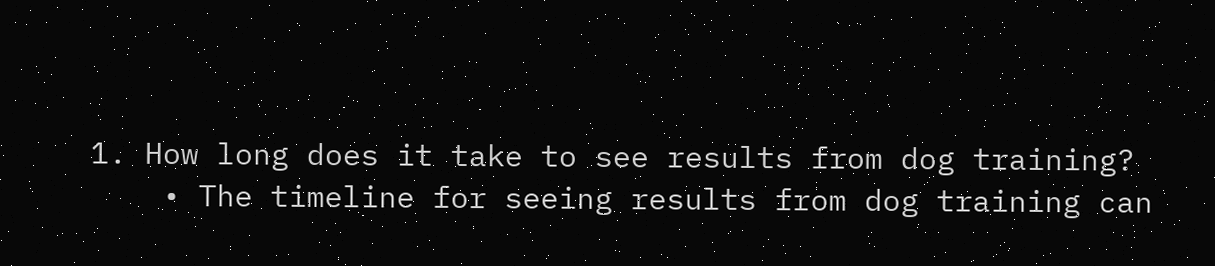1. How long does it take to see results from dog training?
    • The timeline for seeing results from dog training can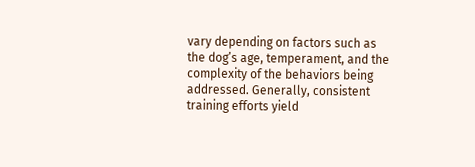vary depending on factors such as the dog’s age, temperament, and the complexity of the behaviors being addressed. Generally, consistent training efforts yield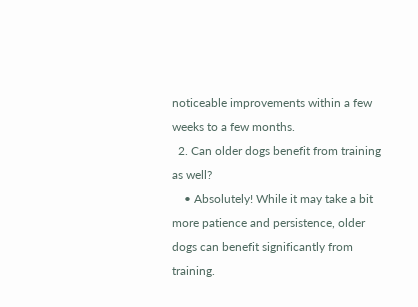noticeable improvements within a few weeks to a few months.
  2. Can older dogs benefit from training as well?
    • Absolutely! While it may take a bit more patience and persistence, older dogs can benefit significantly from training.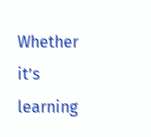Whether it’s learning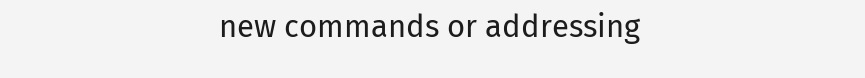new commands or addressing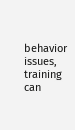behavior issues, training can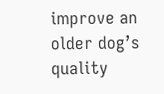improve an older dog’s quality